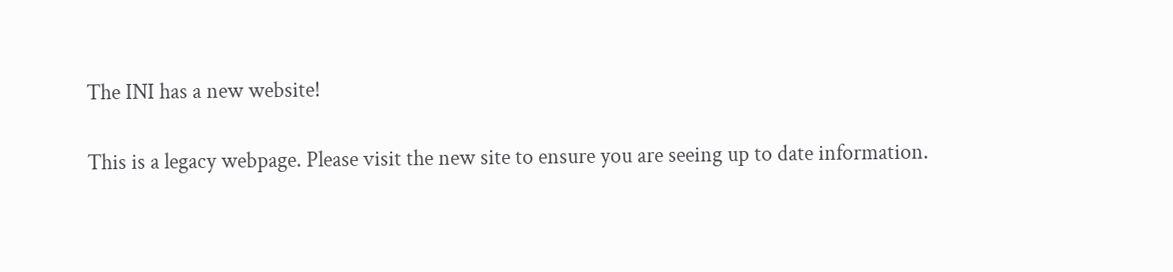The INI has a new website!

This is a legacy webpage. Please visit the new site to ensure you are seeing up to date information.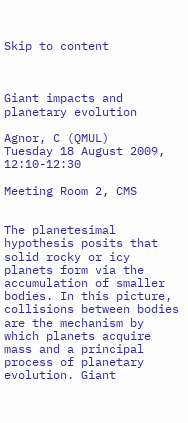Skip to content



Giant impacts and planetary evolution

Agnor, C (QMUL)
Tuesday 18 August 2009, 12:10-12:30

Meeting Room 2, CMS


The planetesimal hypothesis posits that solid rocky or icy planets form via the accumulation of smaller bodies. In this picture, collisions between bodies are the mechanism by which planets acquire mass and a principal process of planetary evolution. Giant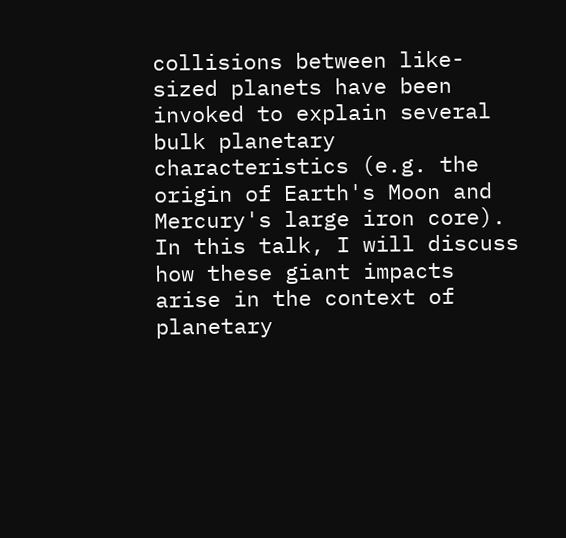collisions between like-sized planets have been invoked to explain several bulk planetary characteristics (e.g. the origin of Earth's Moon and Mercury's large iron core). In this talk, I will discuss how these giant impacts arise in the context of planetary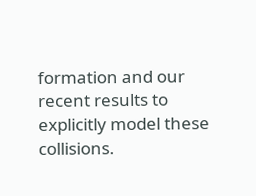formation and our recent results to explicitly model these collisions.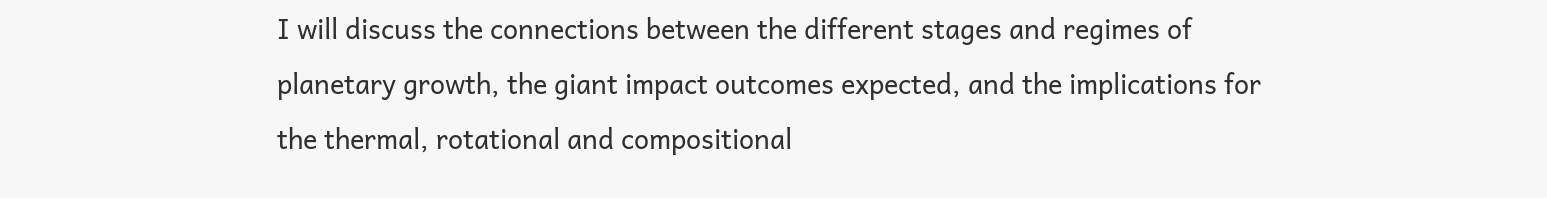I will discuss the connections between the different stages and regimes of planetary growth, the giant impact outcomes expected, and the implications for the thermal, rotational and compositional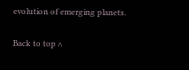evolution of emerging planets.

Back to top ∧